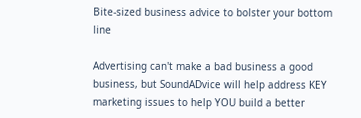Bite-sized business advice to bolster your bottom line

Advertising can't make a bad business a good business, but SoundADvice will help address KEY marketing issues to help YOU build a better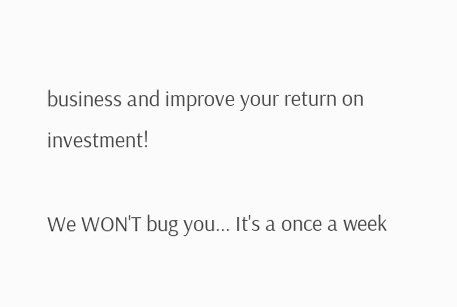business and improve your return on investment!

We WON'T bug you... It's a once a week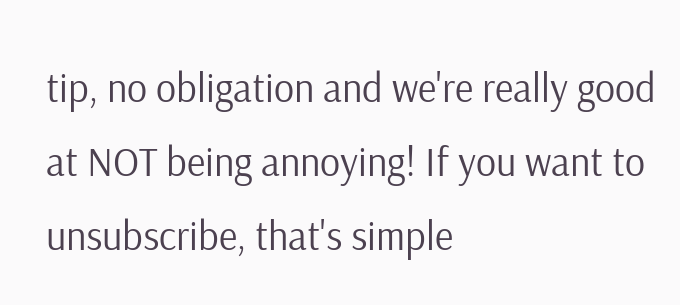tip, no obligation and we're really good at NOT being annoying! If you want to unsubscribe, that's simple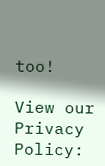too!

View our Privacy Policy: